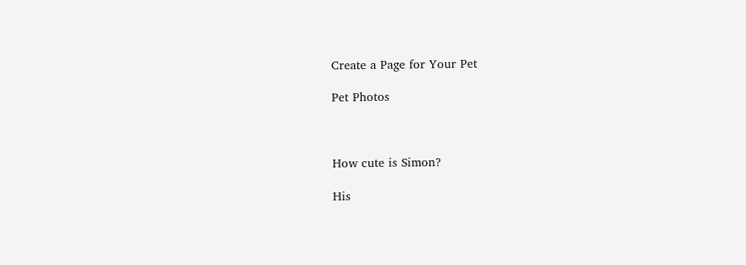Create a Page for Your Pet

Pet Photos



How cute is Simon?

His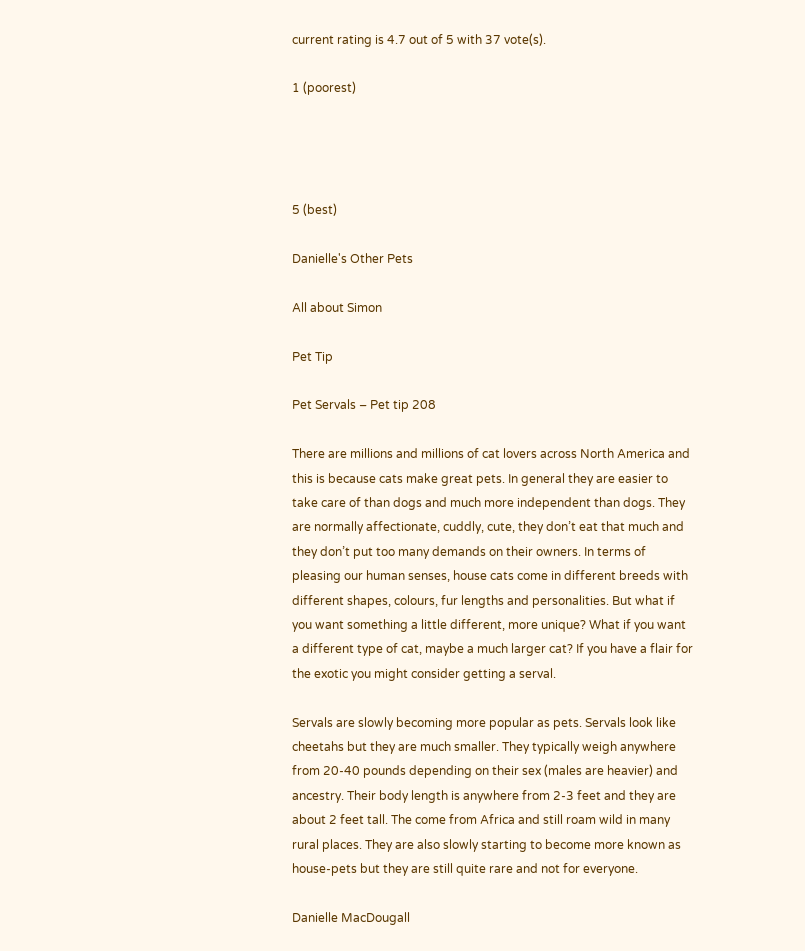current rating is 4.7 out of 5 with 37 vote(s).

1 (poorest)




5 (best)

Danielle's Other Pets

All about Simon

Pet Tip

Pet Servals – Pet tip 208

There are millions and millions of cat lovers across North America and this is because cats make great pets. In general they are easier to take care of than dogs and much more independent than dogs. They are normally affectionate, cuddly, cute, they don’t eat that much and they don’t put too many demands on their owners. In terms of pleasing our human senses, house cats come in different breeds with different shapes, colours, fur lengths and personalities. But what if you want something a little different, more unique? What if you want a different type of cat, maybe a much larger cat? If you have a flair for the exotic you might consider getting a serval.

Servals are slowly becoming more popular as pets. Servals look like cheetahs but they are much smaller. They typically weigh anywhere from 20-40 pounds depending on their sex (males are heavier) and ancestry. Their body length is anywhere from 2-3 feet and they are about 2 feet tall. The come from Africa and still roam wild in many rural places. They are also slowly starting to become more known as house-pets but they are still quite rare and not for everyone.

Danielle MacDougall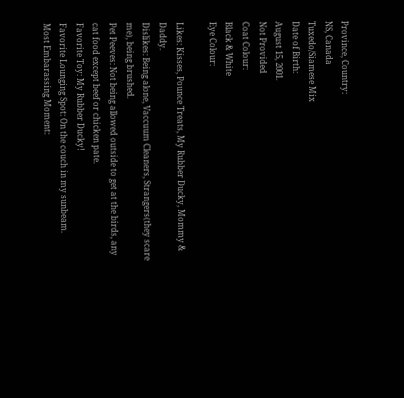Province, Country:
NS, Canada
Tuxedo/Siamese Mix
Date of Birth:
August 15, 2001.
Not Provided
Coat Colour:
Black & White
Eye Colour:

Likes: Kisses, Pounce Treats, My Rubber Ducky, Mommy & Daddy.
Dislikes: Being alone, Vaccuum Cleaners, Strangers(they scare me), being brushed.
Pet Peeves: Not being allowed outside to get at the birds, any cat food except beef or chicken pate.
Favorite Toy: My Rubber Ducky!
Favorite Lounging Spot: On the couch in my sunbeam.
Most Embarassing Moment: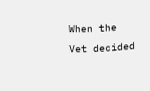When the Vet decided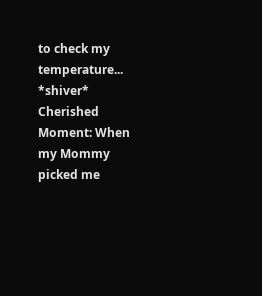to check my temperature... *shiver*
Cherished Moment: When my Mommy picked me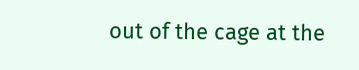out of the cage at the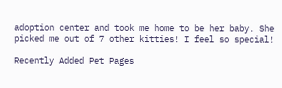adoption center and took me home to be her baby. She picked me out of 7 other kitties! I feel so special!

Recently Added Pet Pages